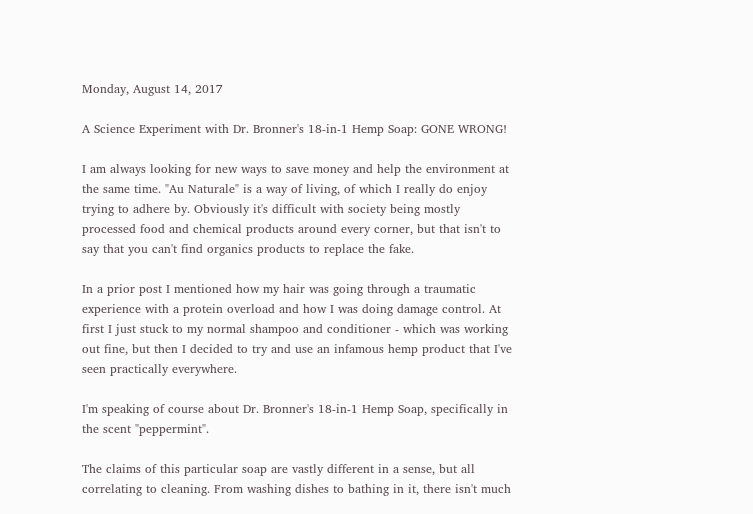Monday, August 14, 2017

A Science Experiment with Dr. Bronner's 18-in-1 Hemp Soap: GONE WRONG!

I am always looking for new ways to save money and help the environment at the same time. "Au Naturale" is a way of living, of which I really do enjoy trying to adhere by. Obviously it's difficult with society being mostly processed food and chemical products around every corner, but that isn't to say that you can't find organics products to replace the fake.

In a prior post I mentioned how my hair was going through a traumatic experience with a protein overload and how I was doing damage control. At first I just stuck to my normal shampoo and conditioner - which was working out fine, but then I decided to try and use an infamous hemp product that I've seen practically everywhere.

I'm speaking of course about Dr. Bronner's 18-in-1 Hemp Soap, specifically in the scent "peppermint".

The claims of this particular soap are vastly different in a sense, but all correlating to cleaning. From washing dishes to bathing in it, there isn't much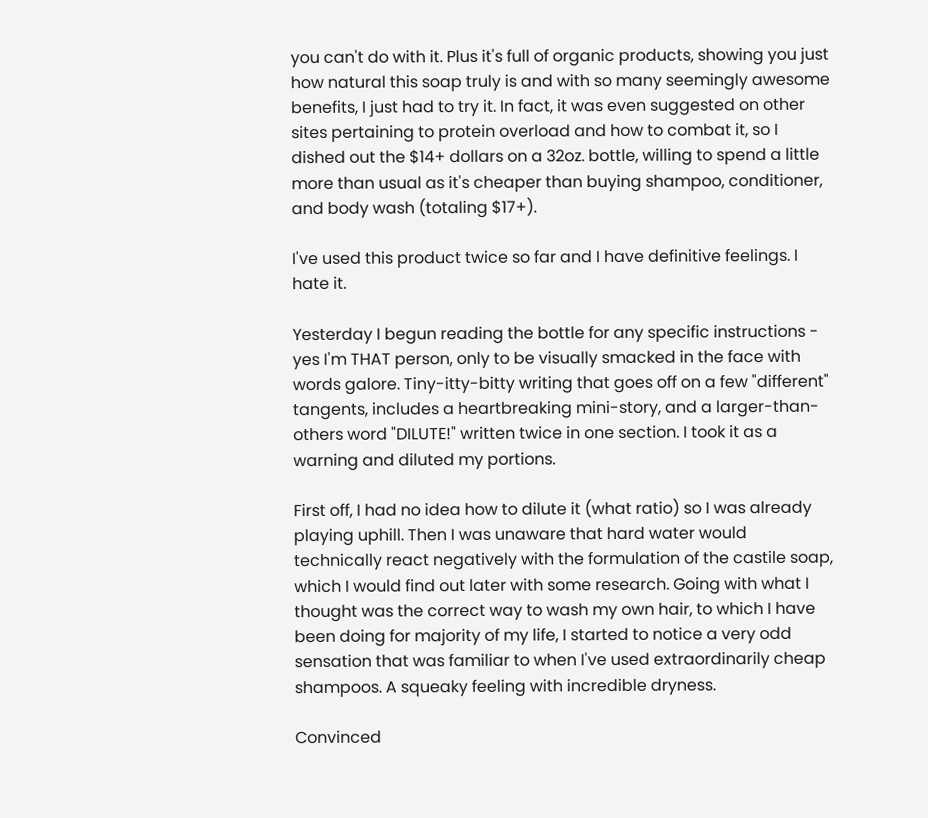you can't do with it. Plus it's full of organic products, showing you just how natural this soap truly is and with so many seemingly awesome benefits, I just had to try it. In fact, it was even suggested on other sites pertaining to protein overload and how to combat it, so I dished out the $14+ dollars on a 32oz. bottle, willing to spend a little more than usual as it's cheaper than buying shampoo, conditioner, and body wash (totaling $17+).

I've used this product twice so far and I have definitive feelings. I hate it.

Yesterday I begun reading the bottle for any specific instructions - yes I'm THAT person, only to be visually smacked in the face with words galore. Tiny-itty-bitty writing that goes off on a few "different" tangents, includes a heartbreaking mini-story, and a larger-than-others word "DILUTE!" written twice in one section. I took it as a warning and diluted my portions.

First off, I had no idea how to dilute it (what ratio) so I was already playing uphill. Then I was unaware that hard water would technically react negatively with the formulation of the castile soap, which I would find out later with some research. Going with what I thought was the correct way to wash my own hair, to which I have been doing for majority of my life, I started to notice a very odd sensation that was familiar to when I've used extraordinarily cheap shampoos. A squeaky feeling with incredible dryness.

Convinced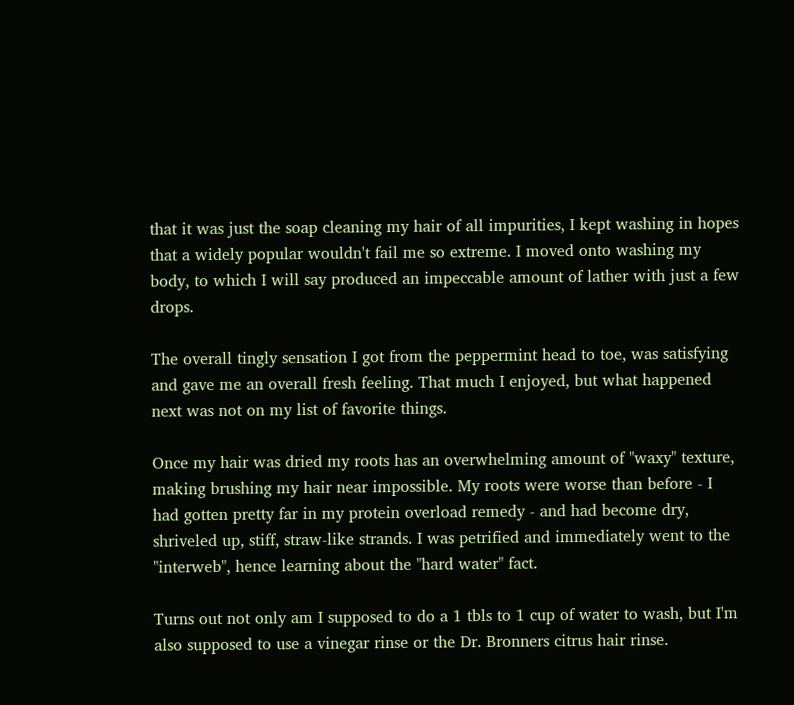that it was just the soap cleaning my hair of all impurities, I kept washing in hopes that a widely popular wouldn't fail me so extreme. I moved onto washing my body, to which I will say produced an impeccable amount of lather with just a few drops.

The overall tingly sensation I got from the peppermint head to toe, was satisfying and gave me an overall fresh feeling. That much I enjoyed, but what happened next was not on my list of favorite things.

Once my hair was dried my roots has an overwhelming amount of "waxy" texture, making brushing my hair near impossible. My roots were worse than before - I had gotten pretty far in my protein overload remedy - and had become dry, shriveled up, stiff, straw-like strands. I was petrified and immediately went to the "interweb", hence learning about the "hard water" fact.

Turns out not only am I supposed to do a 1 tbls to 1 cup of water to wash, but I'm also supposed to use a vinegar rinse or the Dr. Bronners citrus hair rinse.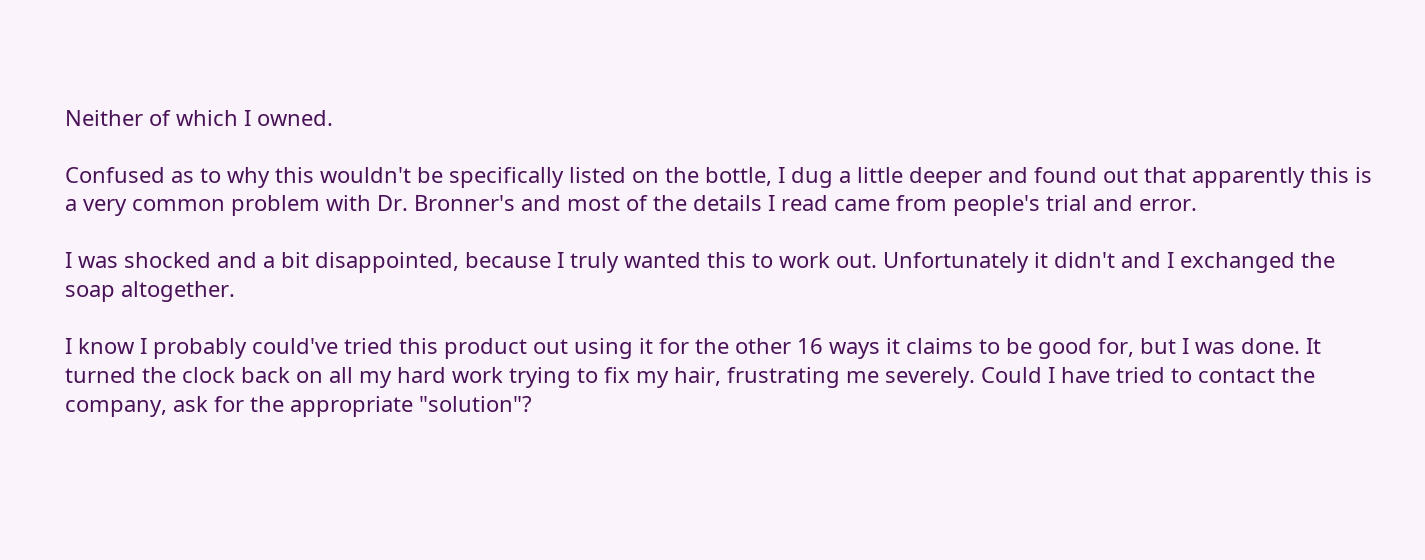Neither of which I owned.

Confused as to why this wouldn't be specifically listed on the bottle, I dug a little deeper and found out that apparently this is a very common problem with Dr. Bronner's and most of the details I read came from people's trial and error.

I was shocked and a bit disappointed, because I truly wanted this to work out. Unfortunately it didn't and I exchanged the soap altogether.

I know I probably could've tried this product out using it for the other 16 ways it claims to be good for, but I was done. It turned the clock back on all my hard work trying to fix my hair, frustrating me severely. Could I have tried to contact the company, ask for the appropriate "solution"?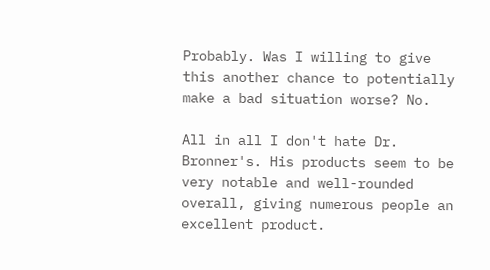Probably. Was I willing to give this another chance to potentially make a bad situation worse? No.

All in all I don't hate Dr. Bronner's. His products seem to be very notable and well-rounded overall, giving numerous people an excellent product.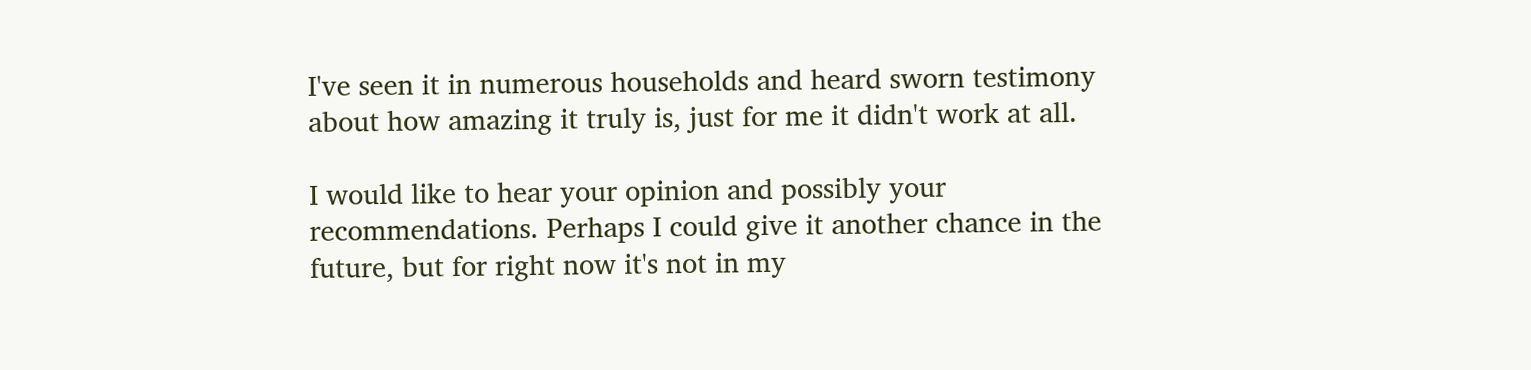I've seen it in numerous households and heard sworn testimony about how amazing it truly is, just for me it didn't work at all.

I would like to hear your opinion and possibly your recommendations. Perhaps I could give it another chance in the future, but for right now it's not in my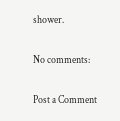shower.

No comments:

Post a Comment